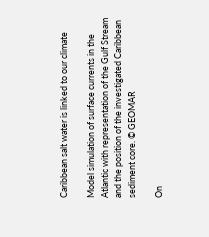Caribbean salt water is linked to our climate

Model simulation of surface currents in the Atlantic with representation of the Gulf Stream and the position of the investigated Caribbean sediment core. © GEOMAR

On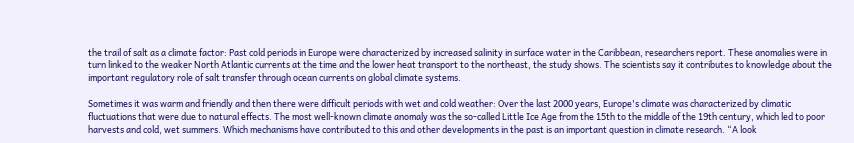the trail of salt as a climate factor: Past cold periods in Europe were characterized by increased salinity in surface water in the Caribbean, researchers report. These anomalies were in turn linked to the weaker North Atlantic currents at the time and the lower heat transport to the northeast, the study shows. The scientists say it contributes to knowledge about the important regulatory role of salt transfer through ocean currents on global climate systems.

Sometimes it was warm and friendly and then there were difficult periods with wet and cold weather: Over the last 2000 years, Europe's climate was characterized by climatic fluctuations that were due to natural effects. The most well-known climate anomaly was the so-called Little Ice Age from the 15th to the middle of the 19th century, which led to poor harvests and cold, wet summers. Which mechanisms have contributed to this and other developments in the past is an important question in climate research. “A look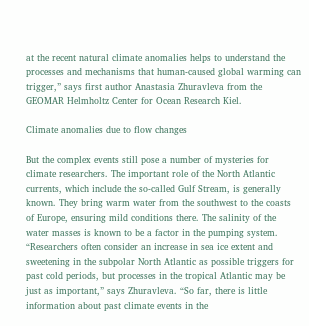at the recent natural climate anomalies helps to understand the processes and mechanisms that human-caused global warming can trigger,” says first author Anastasia Zhuravleva from the GEOMAR Helmholtz Center for Ocean Research Kiel.

Climate anomalies due to flow changes

But the complex events still pose a number of mysteries for climate researchers. The important role of the North Atlantic currents, which include the so-called Gulf Stream, is generally known. They bring warm water from the southwest to the coasts of Europe, ensuring mild conditions there. The salinity of the water masses is known to be a factor in the pumping system. “Researchers often consider an increase in sea ice extent and sweetening in the subpolar North Atlantic as possible triggers for past cold periods, but processes in the tropical Atlantic may be just as important,” says Zhuravleva. “So far, there is little information about past climate events in the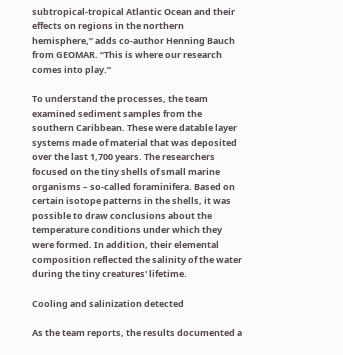subtropical-tropical Atlantic Ocean and their effects on regions in the northern hemisphere,” adds co-author Henning Bauch from GEOMAR. “This is where our research comes into play.”

To understand the processes, the team examined sediment samples from the southern Caribbean. These were datable layer systems made of material that was deposited over the last 1,700 years. The researchers focused on the tiny shells of small marine organisms – so-called foraminifera. Based on certain isotope patterns in the shells, it was possible to draw conclusions about the temperature conditions under which they were formed. In addition, their elemental composition reflected the salinity of the water during the tiny creatures' lifetime.

Cooling and salinization detected

As the team reports, the results documented a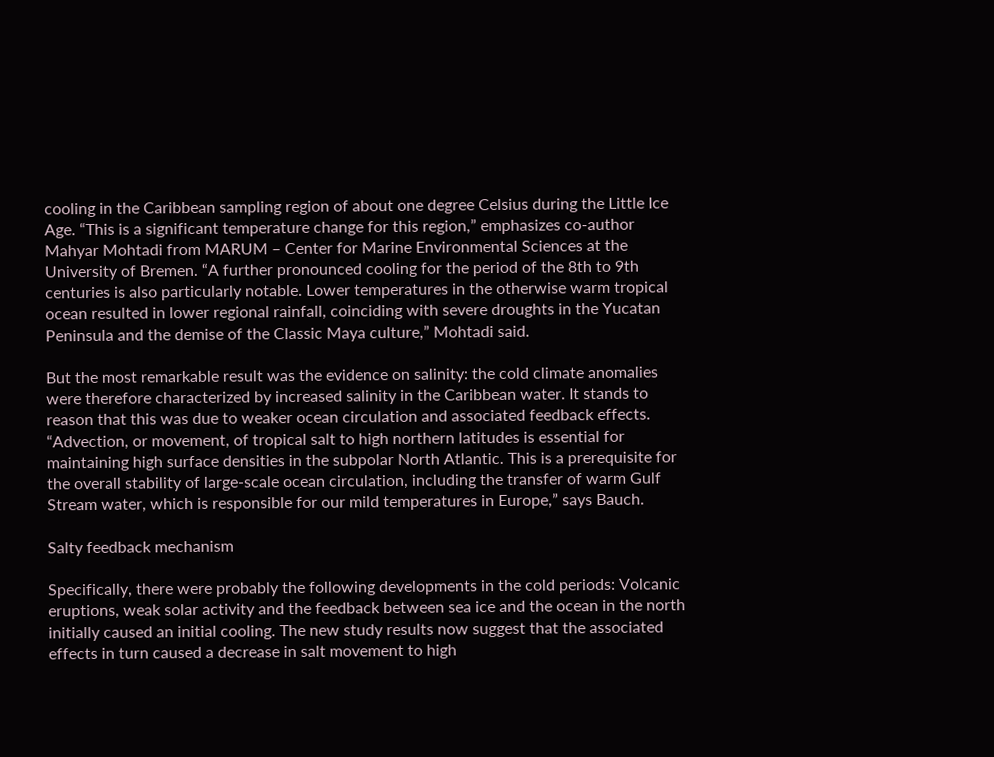cooling in the Caribbean sampling region of about one degree Celsius during the Little Ice Age. “This is a significant temperature change for this region,” emphasizes co-author Mahyar Mohtadi from MARUM – Center for Marine Environmental Sciences at the University of Bremen. “A further pronounced cooling for the period of the 8th to 9th centuries is also particularly notable. Lower temperatures in the otherwise warm tropical ocean resulted in lower regional rainfall, coinciding with severe droughts in the Yucatan Peninsula and the demise of the Classic Maya culture,” Mohtadi said.

But the most remarkable result was the evidence on salinity: the cold climate anomalies were therefore characterized by increased salinity in the Caribbean water. It stands to reason that this was due to weaker ocean circulation and associated feedback effects. “Advection, or movement, of tropical salt to high northern latitudes is essential for maintaining high surface densities in the subpolar North Atlantic. This is a prerequisite for the overall stability of large-scale ocean circulation, including the transfer of warm Gulf Stream water, which is responsible for our mild temperatures in Europe,” says Bauch.

Salty feedback mechanism

Specifically, there were probably the following developments in the cold periods: Volcanic eruptions, weak solar activity and the feedback between sea ice and the ocean in the north initially caused an initial cooling. The new study results now suggest that the associated effects in turn caused a decrease in salt movement to high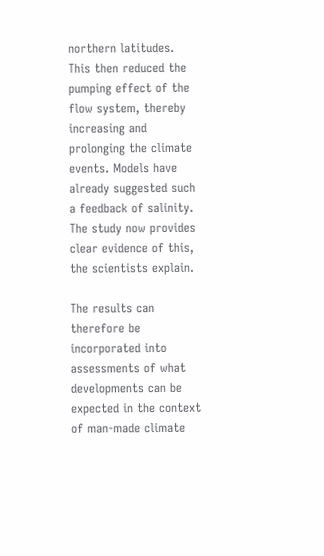northern latitudes. This then reduced the pumping effect of the flow system, thereby increasing and prolonging the climate events. Models have already suggested such a feedback of salinity. The study now provides clear evidence of this, the scientists explain.

The results can therefore be incorporated into assessments of what developments can be expected in the context of man-made climate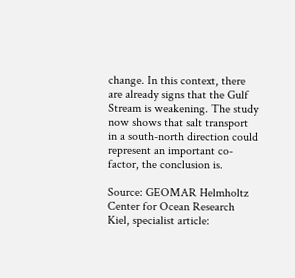change. In this context, there are already signs that the Gulf Stream is weakening. The study now shows that salt transport in a south-north direction could represent an important co-factor, the conclusion is.

Source: GEOMAR Helmholtz Center for Ocean Research Kiel, specialist article: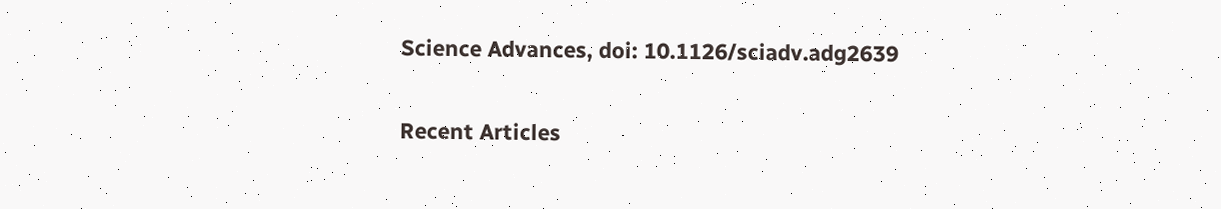Science Advances, doi: 10.1126/sciadv.adg2639

Recent Articles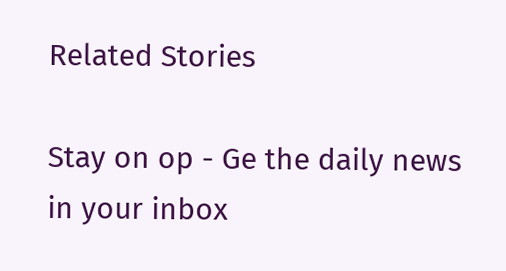Related Stories

Stay on op - Ge the daily news in your inbox